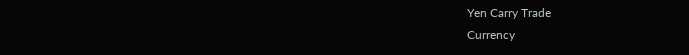Yen Carry Trade
Currency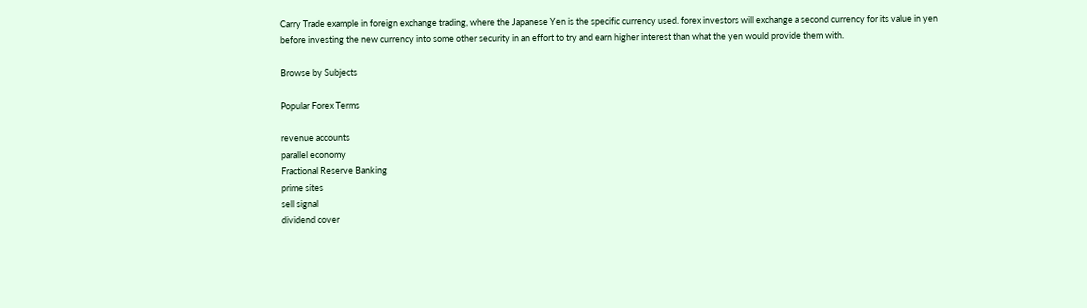Carry Trade example in foreign exchange trading, where the Japanese Yen is the specific currency used. forex investors will exchange a second currency for its value in yen before investing the new currency into some other security in an effort to try and earn higher interest than what the yen would provide them with.

Browse by Subjects

Popular Forex Terms

revenue accounts
parallel economy
Fractional Reserve Banking
prime sites
sell signal
dividend cover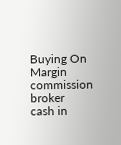Buying On Margin
commission broker
cash in